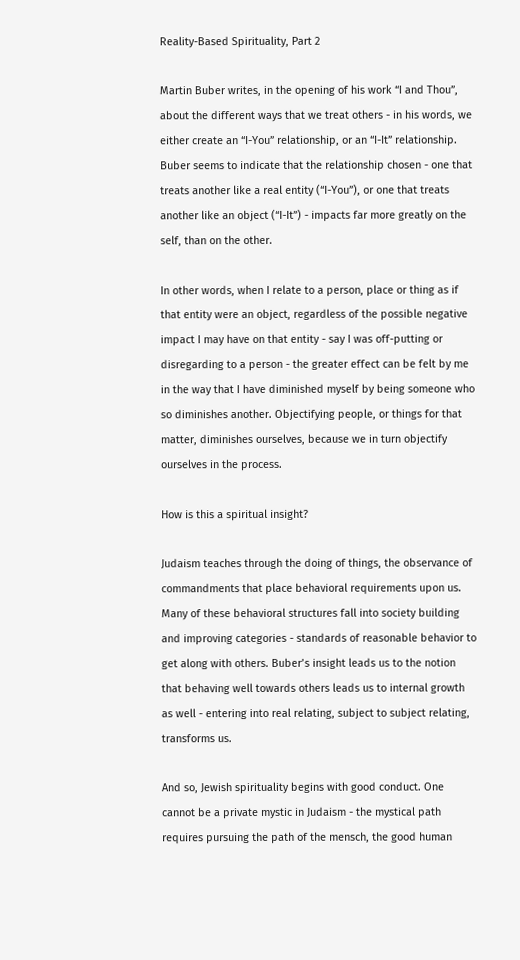Reality-Based Spirituality, Part 2

Martin Buber writes, in the opening of his work “I and Thou”, about the different ways that we treat others - in his words, we either create an “I-You” relationship, or an “I-It” relationship. Buber seems to indicate that the relationship chosen - one that treats another like a real entity (“I-You”), or one that treats another like an object (“I-It”) - impacts far more greatly on the self, than on the other.

In other words, when I relate to a person, place or thing as if that entity were an object, regardless of the possible negative impact I may have on that entity - say I was off-putting or disregarding to a person - the greater effect can be felt by me in the way that I have diminished myself by being someone who so diminishes another. Objectifying people, or things for that matter, diminishes ourselves, because we in turn objectify ourselves in the process.

How is this a spiritual insight?

Judaism teaches through the doing of things, the observance of commandments that place behavioral requirements upon us. Many of these behavioral structures fall into society building and improving categories - standards of reasonable behavior to get along with others. Buber’s insight leads us to the notion that behaving well towards others leads us to internal growth as well - entering into real relating, subject to subject relating, transforms us.

And so, Jewish spirituality begins with good conduct. One cannot be a private mystic in Judaism - the mystical path requires pursuing the path of the mensch, the good human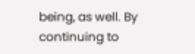being, as well. By continuing to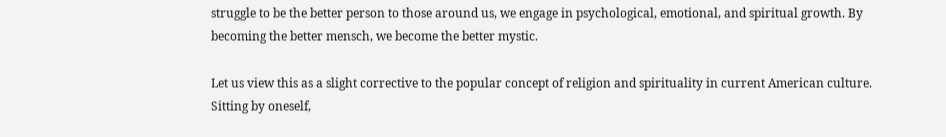struggle to be the better person to those around us, we engage in psychological, emotional, and spiritual growth. By becoming the better mensch, we become the better mystic.

Let us view this as a slight corrective to the popular concept of religion and spirituality in current American culture. Sitting by oneself,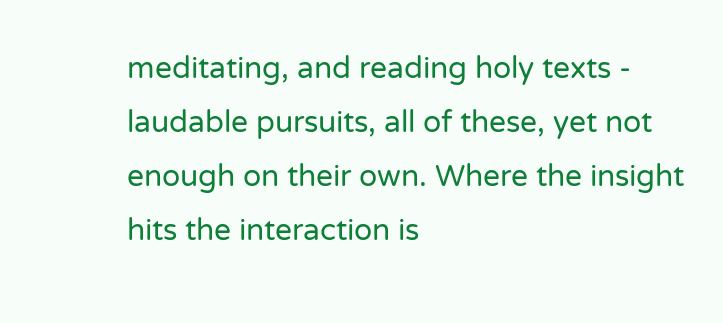meditating, and reading holy texts - laudable pursuits, all of these, yet not enough on their own. Where the insight hits the interaction is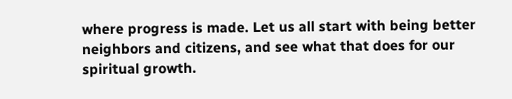where progress is made. Let us all start with being better neighbors and citizens, and see what that does for our spiritual growth.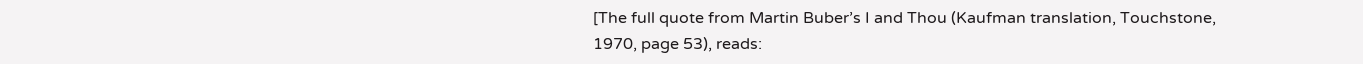[The full quote from Martin Buber’s I and Thou (Kaufman translation, Touchstone, 1970, page 53), reads: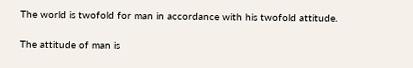The world is twofold for man in accordance with his twofold attitude.

The attitude of man is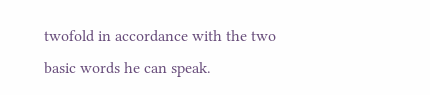twofold in accordance with the two basic words he can speak.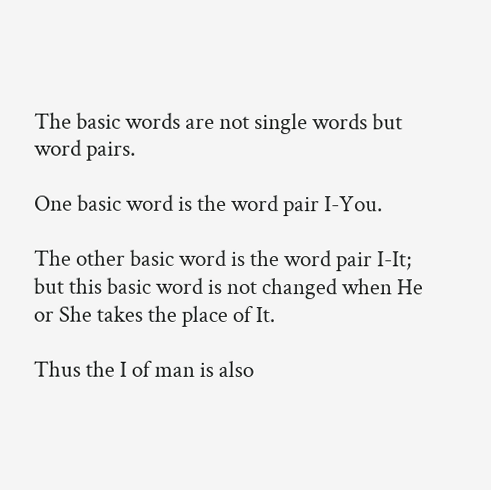The basic words are not single words but word pairs.

One basic word is the word pair I-You.

The other basic word is the word pair I-It; but this basic word is not changed when He or She takes the place of It.

Thus the I of man is also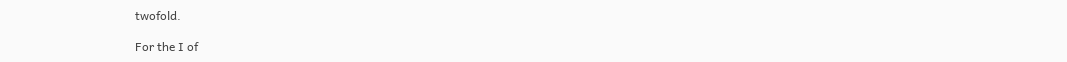twofold.

For the I of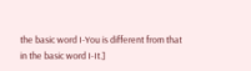the basic word I-You is different from that in the basic word I-It.]